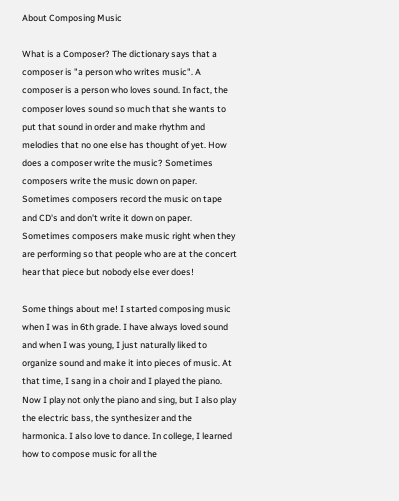About Composing Music

What is a Composer? The dictionary says that a composer is "a person who writes music". A composer is a person who loves sound. In fact, the composer loves sound so much that she wants to put that sound in order and make rhythm and melodies that no one else has thought of yet. How does a composer write the music? Sometimes composers write the music down on paper. Sometimes composers record the music on tape and CD's and don't write it down on paper. Sometimes composers make music right when they are performing so that people who are at the concert hear that piece but nobody else ever does!

Some things about me! I started composing music when I was in 6th grade. I have always loved sound and when I was young, I just naturally liked to organize sound and make it into pieces of music. At that time, I sang in a choir and I played the piano. Now I play not only the piano and sing, but I also play the electric bass, the synthesizer and the harmonica. I also love to dance. In college, I learned how to compose music for all the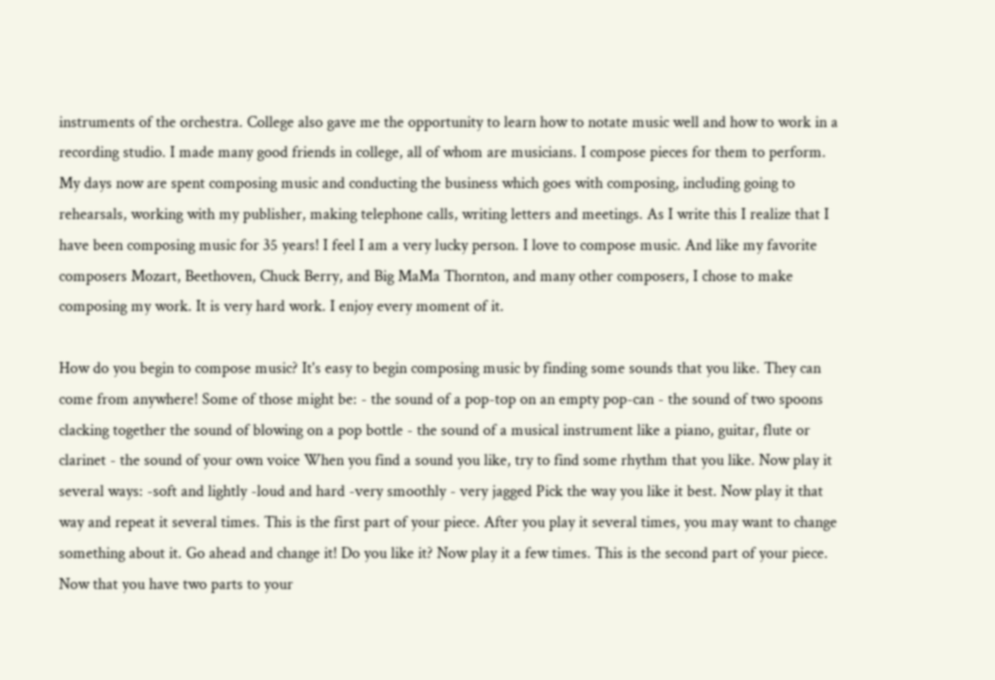instruments of the orchestra. College also gave me the opportunity to learn how to notate music well and how to work in a recording studio. I made many good friends in college, all of whom are musicians. I compose pieces for them to perform. My days now are spent composing music and conducting the business which goes with composing, including going to rehearsals, working with my publisher, making telephone calls, writing letters and meetings. As I write this I realize that I have been composing music for 35 years! I feel I am a very lucky person. I love to compose music. And like my favorite composers Mozart, Beethoven, Chuck Berry, and Big MaMa Thornton, and many other composers, I chose to make composing my work. It is very hard work. I enjoy every moment of it.

How do you begin to compose music? It's easy to begin composing music by finding some sounds that you like. They can come from anywhere! Some of those might be: - the sound of a pop-top on an empty pop-can - the sound of two spoons clacking together the sound of blowing on a pop bottle - the sound of a musical instrument like a piano, guitar, flute or clarinet - the sound of your own voice When you find a sound you like, try to find some rhythm that you like. Now play it several ways: -soft and lightly -loud and hard -very smoothly - very jagged Pick the way you like it best. Now play it that way and repeat it several times. This is the first part of your piece. After you play it several times, you may want to change something about it. Go ahead and change it! Do you like it? Now play it a few times. This is the second part of your piece. Now that you have two parts to your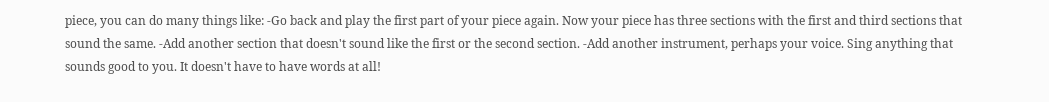piece, you can do many things like: -Go back and play the first part of your piece again. Now your piece has three sections with the first and third sections that sound the same. -Add another section that doesn't sound like the first or the second section. -Add another instrument, perhaps your voice. Sing anything that sounds good to you. It doesn't have to have words at all!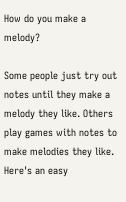How do you make a melody?

Some people just try out notes until they make a melody they like. Others play games with notes to make melodies they like. Here's an easy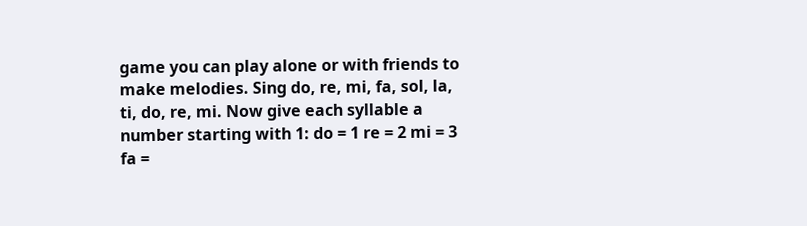game you can play alone or with friends to make melodies. Sing do, re, mi, fa, sol, la, ti, do, re, mi. Now give each syllable a number starting with 1: do = 1 re = 2 mi = 3 fa =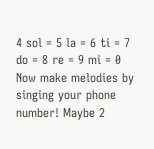4 sol = 5 la = 6 ti = 7 do = 8 re = 9 mi = 0 Now make melodies by singing your phone number! Maybe 2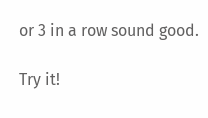or 3 in a row sound good.

Try it!